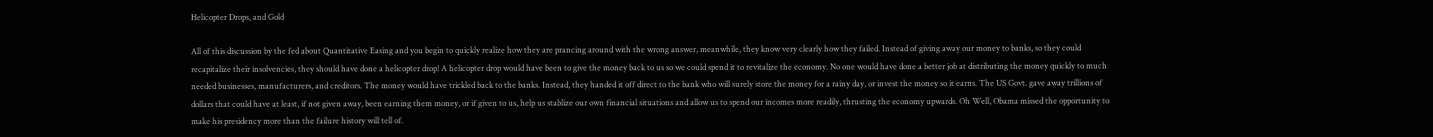Helicopter Drops, and Gold

All of this discussion by the fed about Quantitative Easing and you begin to quickly realize how they are prancing around with the wrong answer, meanwhile, they know very clearly how they failed. Instead of giving away our money to banks, so they could recapitalize their insolvencies, they should have done a helicopter drop! A helicopter drop would have been to give the money back to us so we could spend it to revitalize the economy. No one would have done a better job at distributing the money quickly to much needed businesses, manufacturers, and creditors. The money would have trickled back to the banks. Instead, they handed it off direct to the bank who will surely store the money for a rainy day, or invest the money so it earns. The US Govt. gave away trillions of dollars that could have at least, if not given away, been earning them money, or if given to us, help us stablize our own financial situations and allow us to spend our incomes more readily, thrusting the economy upwards. Oh Well, Obama missed the opportunity to make his presidency more than the failure history will tell of.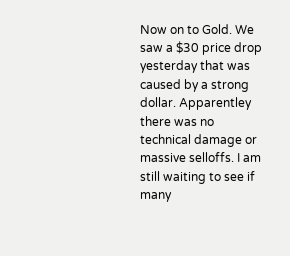Now on to Gold. We saw a $30 price drop yesterday that was caused by a strong dollar. Apparentley there was no technical damage or massive selloffs. I am still waiting to see if many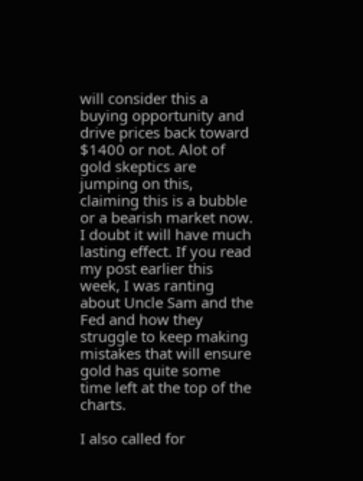will consider this a buying opportunity and drive prices back toward $1400 or not. Alot of gold skeptics are jumping on this, claiming this is a bubble or a bearish market now. I doubt it will have much lasting effect. If you read my post earlier this week, I was ranting about Uncle Sam and the Fed and how they struggle to keep making mistakes that will ensure gold has quite some time left at the top of the charts.

I also called for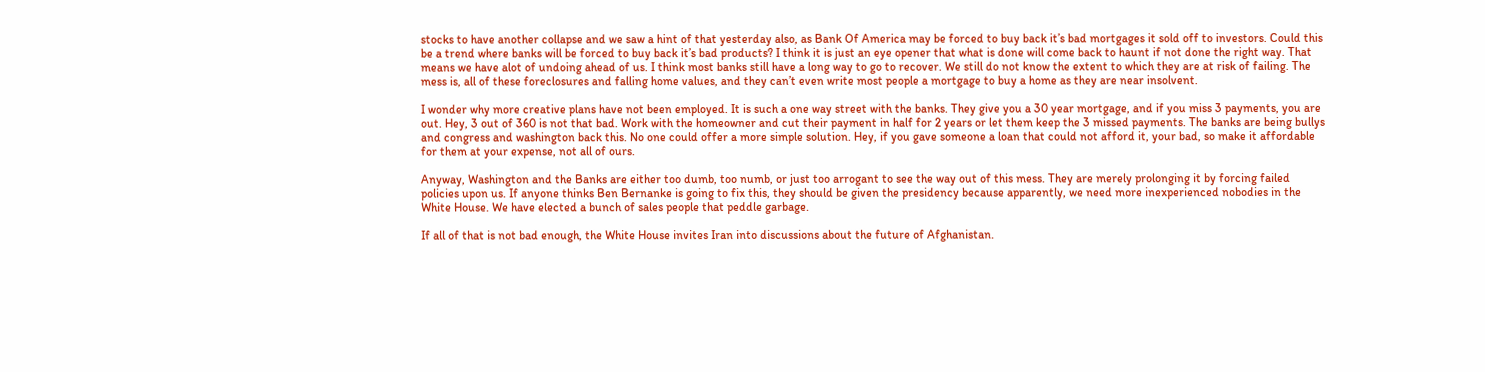stocks to have another collapse and we saw a hint of that yesterday also, as Bank Of America may be forced to buy back it’s bad mortgages it sold off to investors. Could this be a trend where banks will be forced to buy back it’s bad products? I think it is just an eye opener that what is done will come back to haunt if not done the right way. That means we have alot of undoing ahead of us. I think most banks still have a long way to go to recover. We still do not know the extent to which they are at risk of failing. The mess is, all of these foreclosures and falling home values, and they can’t even write most people a mortgage to buy a home as they are near insolvent.

I wonder why more creative plans have not been employed. It is such a one way street with the banks. They give you a 30 year mortgage, and if you miss 3 payments, you are out. Hey, 3 out of 360 is not that bad. Work with the homeowner and cut their payment in half for 2 years or let them keep the 3 missed payments. The banks are being bullys and congress and washington back this. No one could offer a more simple solution. Hey, if you gave someone a loan that could not afford it, your bad, so make it affordable for them at your expense, not all of ours.

Anyway, Washington and the Banks are either too dumb, too numb, or just too arrogant to see the way out of this mess. They are merely prolonging it by forcing failed policies upon us. If anyone thinks Ben Bernanke is going to fix this, they should be given the presidency because apparently, we need more inexperienced nobodies in the White House. We have elected a bunch of sales people that peddle garbage.

If all of that is not bad enough, the White House invites Iran into discussions about the future of Afghanistan.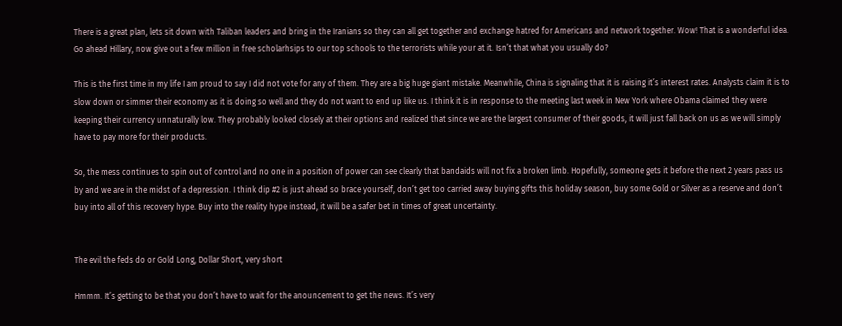There is a great plan, lets sit down with Taliban leaders and bring in the Iranians so they can all get together and exchange hatred for Americans and network together. Wow! That is a wonderful idea. Go ahead Hillary, now give out a few million in free scholarhsips to our top schools to the terrorists while your at it. Isn’t that what you usually do?

This is the first time in my life I am proud to say I did not vote for any of them. They are a big huge giant mistake. Meanwhile, China is signaling that it is raising it’s interest rates. Analysts claim it is to slow down or simmer their economy as it is doing so well and they do not want to end up like us. I think it is in response to the meeting last week in New York where Obama claimed they were keeping their currency unnaturally low. They probably looked closely at their options and realized that since we are the largest consumer of their goods, it will just fall back on us as we will simply have to pay more for their products.

So, the mess continues to spin out of control and no one in a position of power can see clearly that bandaids will not fix a broken limb. Hopefully, someone gets it before the next 2 years pass us by and we are in the midst of a depression. I think dip #2 is just ahead so brace yourself, don’t get too carried away buying gifts this holiday season, buy some Gold or Silver as a reserve and don’t buy into all of this recovery hype. Buy into the reality hype instead, it will be a safer bet in times of great uncertainty.


The evil the feds do or Gold Long, Dollar Short, very short

Hmmm. It’s getting to be that you don’t have to wait for the anouncement to get the news. It’s very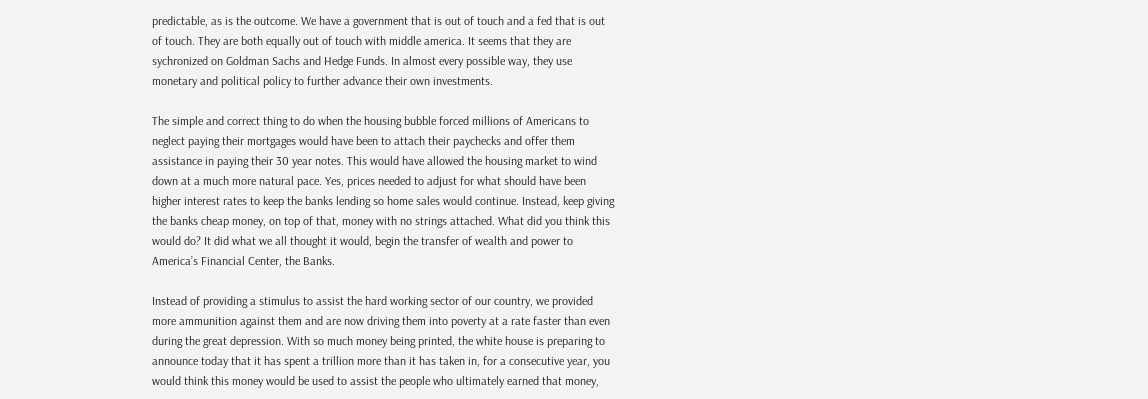predictable, as is the outcome. We have a government that is out of touch and a fed that is out of touch. They are both equally out of touch with middle america. It seems that they are sychronized on Goldman Sachs and Hedge Funds. In almost every possible way, they use monetary and political policy to further advance their own investments.

The simple and correct thing to do when the housing bubble forced millions of Americans to neglect paying their mortgages would have been to attach their paychecks and offer them assistance in paying their 30 year notes. This would have allowed the housing market to wind down at a much more natural pace. Yes, prices needed to adjust for what should have been higher interest rates to keep the banks lending so home sales would continue. Instead, keep giving the banks cheap money, on top of that, money with no strings attached. What did you think this would do? It did what we all thought it would, begin the transfer of wealth and power to America’s Financial Center, the Banks.

Instead of providing a stimulus to assist the hard working sector of our country, we provided more ammunition against them and are now driving them into poverty at a rate faster than even during the great depression. With so much money being printed, the white house is preparing to announce today that it has spent a trillion more than it has taken in, for a consecutive year, you would think this money would be used to assist the people who ultimately earned that money,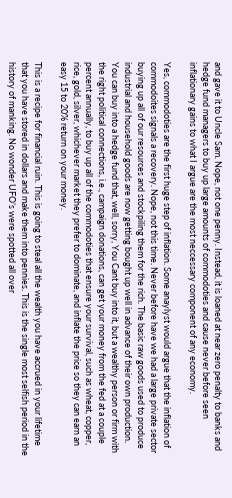and gave it to Uncle Sam. Nope, not one penny. Instead, it is loaned at near zero penalty to banks and hedge fund managers to buy up large amounts of commodoties and cause never before seen inflationary gains to what I argue are the most neccessary component of any economy.

Yes, commodoties are the first huge step of inflation. Some anaylyst would argue that the inflation of commodoites signals a recovery. Nope, not this time. Never before have we had a large private sector buying up all of our resources and stockpiling them for the rich. The basic raw goods used to produce industrial and household goods are now getting bought up well in advance of their own production. You can buy into a hedge fund that, well, sorry, You Cant buy into it, but a wealthy person or firm with the right political connections, i.e., campaign donations, can get your money from the fed at a couple percent annually, to buy up all of the commodoties that ensure your survival, such as wheat, copper, rice, gold, silver, whichever market they prefer to dominate, and inflate the price so they can earn an easy 15 to 20% return on your money.

This is a recipe for financial ruin. This is going to steal all the wealth you have accrued in your lifetime that you have stored in dollars and make them into pennies. This is the single most selfish period in the history of manking. No wonder UFO’s were spotted all over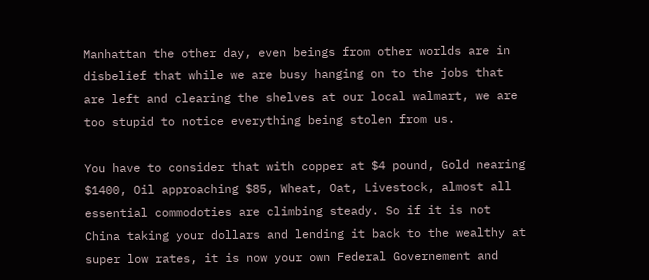Manhattan the other day, even beings from other worlds are in disbelief that while we are busy hanging on to the jobs that are left and clearing the shelves at our local walmart, we are too stupid to notice everything being stolen from us.

You have to consider that with copper at $4 pound, Gold nearing $1400, Oil approaching $85, Wheat, Oat, Livestock, almost all essential commodoties are climbing steady. So if it is not China taking your dollars and lending it back to the wealthy at super low rates, it is now your own Federal Governement and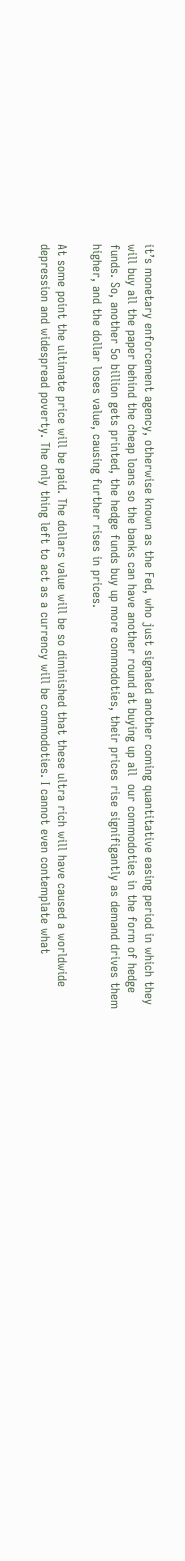it’s monetary enforcement agency, otherwise known as the Fed, who just signaled another coming quantitative easing period in which they will buy all the paper behind the cheap loans so the banks can have another round at buying up all  our commodoties in the form of hedge funds. So, another 5o billion gets printed, the hedge funds buy up more commodoties, their prices rise signifigantly as demand drives them higher, and the dollar loses value, causing further rises in prices.

At some point the ultimate price will be paid. The dollars value will be so diminished that these ultra rich will have caused a worldwide depression and widespread poverty. The only thing left to act as a currency will be commodoties. I cannot even contemplate what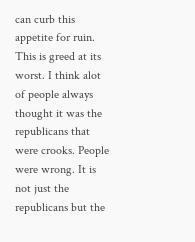can curb this appetite for ruin. This is greed at its worst. I think alot of people always thought it was the republicans that were crooks. People were wrong. It is not just the republicans but the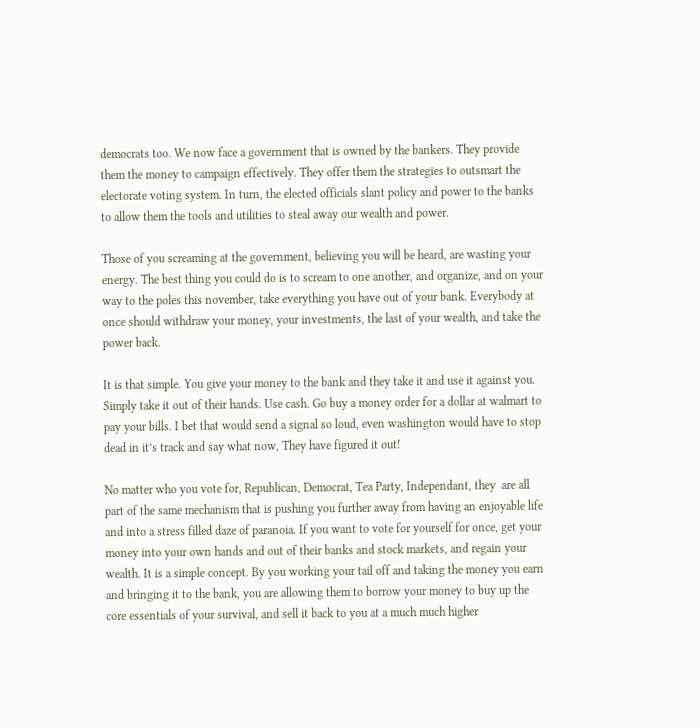democrats too. We now face a government that is owned by the bankers. They provide them the money to campaign effectively. They offer them the strategies to outsmart the electorate voting system. In turn, the elected officials slant policy and power to the banks to allow them the tools and utilities to steal away our wealth and power.

Those of you screaming at the government, believing you will be heard, are wasting your energy. The best thing you could do is to scream to one another, and organize, and on your way to the poles this november, take everything you have out of your bank. Everybody at once should withdraw your money, your investments, the last of your wealth, and take the power back.

It is that simple. You give your money to the bank and they take it and use it against you. Simply take it out of their hands. Use cash. Go buy a money order for a dollar at walmart to pay your bills. I bet that would send a signal so loud, even washington would have to stop dead in it’s track and say what now, They have figured it out!

No matter who you vote for, Republican, Democrat, Tea Party, Independant, they  are all part of the same mechanism that is pushing you further away from having an enjoyable life and into a stress filled daze of paranoia. If you want to vote for yourself for once, get your money into your own hands and out of their banks and stock markets, and regain your wealth. It is a simple concept. By you working your tail off and taking the money you earn and bringing it to the bank, you are allowing them to borrow your money to buy up the core essentials of your survival, and sell it back to you at a much much higher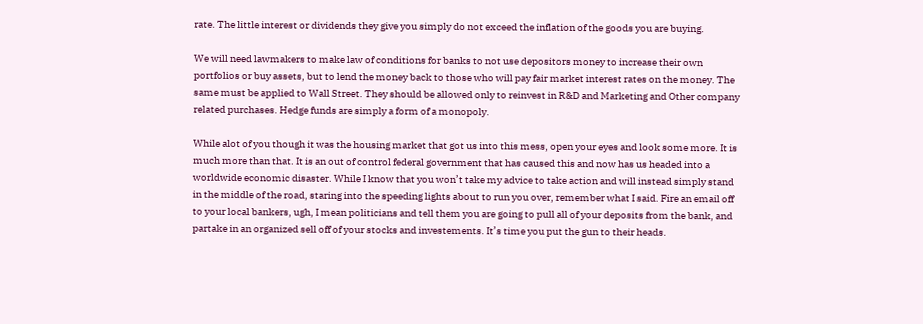rate. The little interest or dividends they give you simply do not exceed the inflation of the goods you are buying.

We will need lawmakers to make law of conditions for banks to not use depositors money to increase their own portfolios or buy assets, but to lend the money back to those who will pay fair market interest rates on the money. The same must be applied to Wall Street. They should be allowed only to reinvest in R&D and Marketing and Other company related purchases. Hedge funds are simply a form of a monopoly.

While alot of you though it was the housing market that got us into this mess, open your eyes and look some more. It is much more than that. It is an out of control federal government that has caused this and now has us headed into a worldwide economic disaster. While I know that you won’t take my advice to take action and will instead simply stand in the middle of the road, staring into the speeding lights about to run you over, remember what I said. Fire an email off to your local bankers, ugh, I mean politicians and tell them you are going to pull all of your deposits from the bank, and partake in an organized sell off of your stocks and investements. It’s time you put the gun to their heads.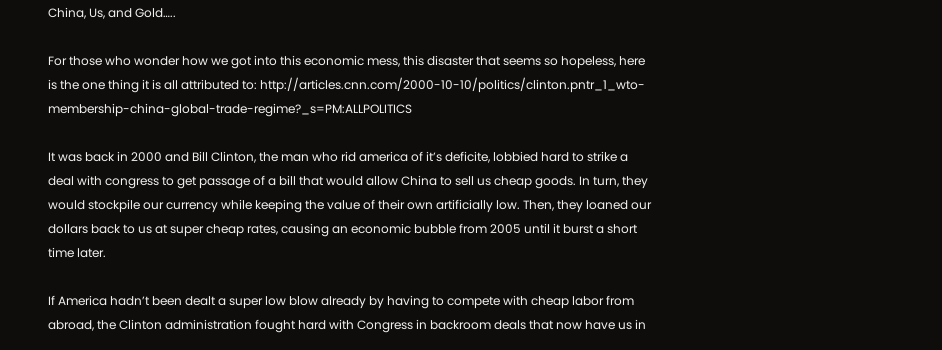China, Us, and Gold…..

For those who wonder how we got into this economic mess, this disaster that seems so hopeless, here is the one thing it is all attributed to: http://articles.cnn.com/2000-10-10/politics/clinton.pntr_1_wto-membership-china-global-trade-regime?_s=PM:ALLPOLITICS

It was back in 2000 and Bill Clinton, the man who rid america of it’s deficite, lobbied hard to strike a deal with congress to get passage of a bill that would allow China to sell us cheap goods. In turn, they would stockpile our currency while keeping the value of their own artificially low. Then, they loaned our dollars back to us at super cheap rates, causing an economic bubble from 2005 until it burst a short time later.

If America hadn’t been dealt a super low blow already by having to compete with cheap labor from abroad, the Clinton administration fought hard with Congress in backroom deals that now have us in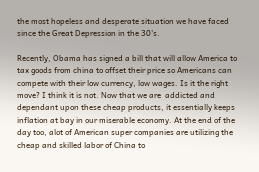the most hopeless and desperate situation we have faced since the Great Depression in the 30’s.

Recently, Obama has signed a bill that will allow America to tax goods from china to offset their price so Americans can compete with their low currency, low wages. Is it the right move? I think it is not. Now that we are  addicted and dependant upon these cheap products, it essentially keeps inflation at bay in our miserable economy. At the end of the day too, alot of American super companies are utilizing the cheap and skilled labor of China to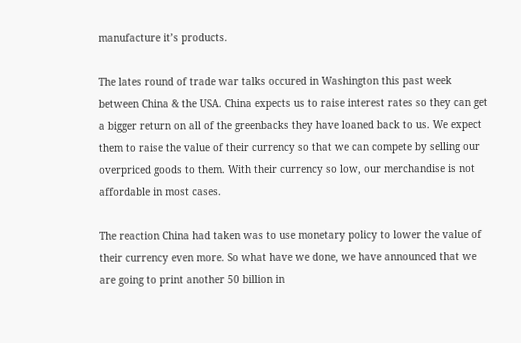manufacture it’s products.

The lates round of trade war talks occured in Washington this past week between China & the USA. China expects us to raise interest rates so they can get a bigger return on all of the greenbacks they have loaned back to us. We expect them to raise the value of their currency so that we can compete by selling our overpriced goods to them. With their currency so low, our merchandise is not affordable in most cases.

The reaction China had taken was to use monetary policy to lower the value of their currency even more. So what have we done, we have announced that we are going to print another 50 billion in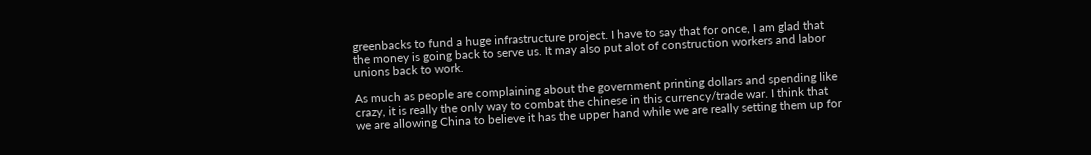greenbacks to fund a huge infrastructure project. I have to say that for once, I am glad that the money is going back to serve us. It may also put alot of construction workers and labor unions back to work.

As much as people are complaining about the government printing dollars and spending like crazy, it is really the only way to combat the chinese in this currency/trade war. I think that we are allowing China to believe it has the upper hand while we are really setting them up for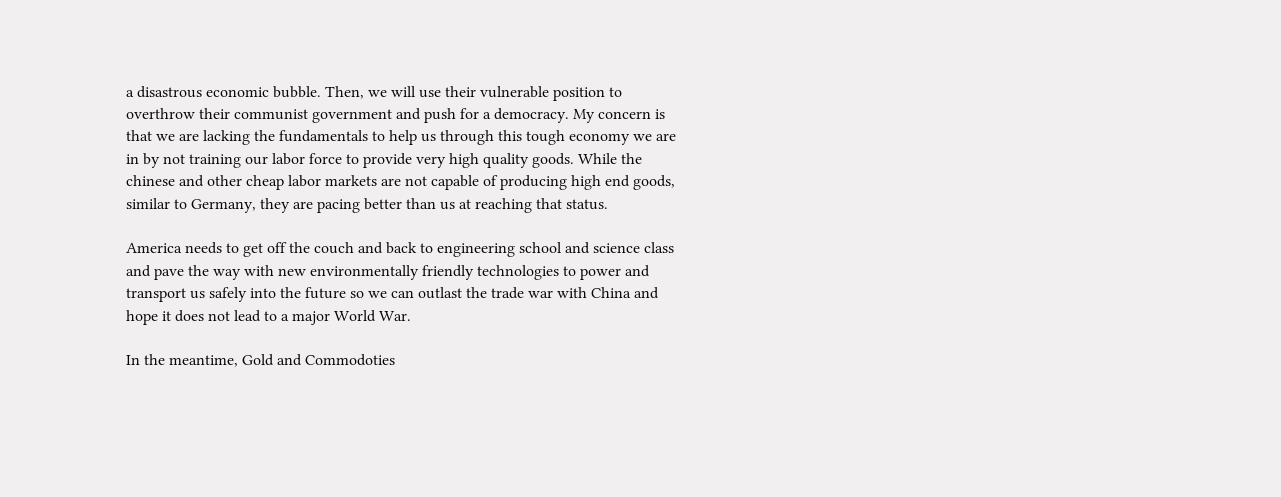a disastrous economic bubble. Then, we will use their vulnerable position to overthrow their communist government and push for a democracy. My concern is that we are lacking the fundamentals to help us through this tough economy we are in by not training our labor force to provide very high quality goods. While the chinese and other cheap labor markets are not capable of producing high end goods, similar to Germany, they are pacing better than us at reaching that status.

America needs to get off the couch and back to engineering school and science class and pave the way with new environmentally friendly technologies to power and transport us safely into the future so we can outlast the trade war with China and hope it does not lead to a major World War.

In the meantime, Gold and Commodoties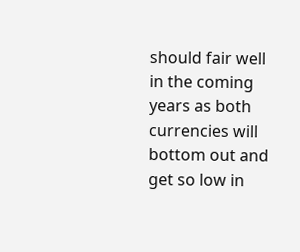should fair well in the coming years as both currencies will bottom out and get so low in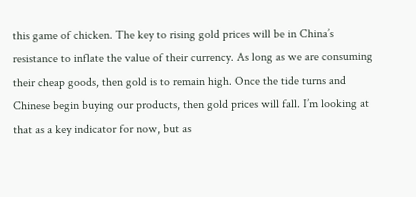this game of chicken. The key to rising gold prices will be in China’s resistance to inflate the value of their currency. As long as we are consuming their cheap goods, then gold is to remain high. Once the tide turns and Chinese begin buying our products, then gold prices will fall. I’m looking at that as a key indicator for now, but as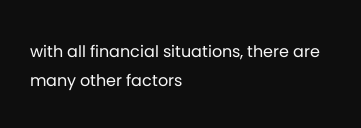with all financial situations, there are many other factors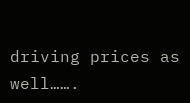driving prices as well…….